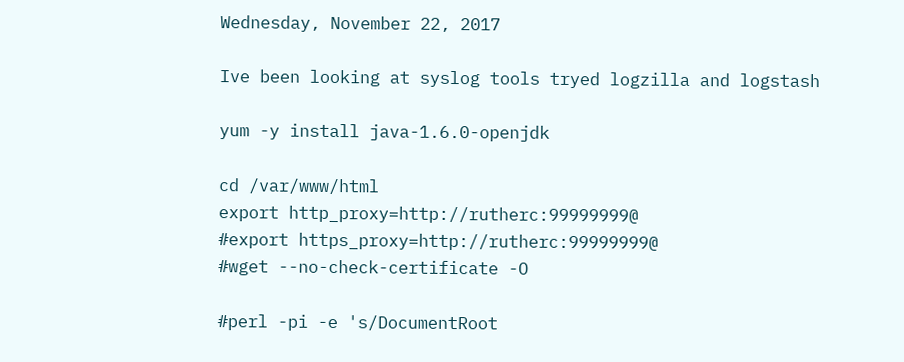Wednesday, November 22, 2017

Ive been looking at syslog tools tryed logzilla and logstash

yum -y install java-1.6.0-openjdk

cd /var/www/html
export http_proxy=http://rutherc:99999999@
#export https_proxy=http://rutherc:99999999@
#wget --no-check-certificate -O

#perl -pi -e 's/DocumentRoot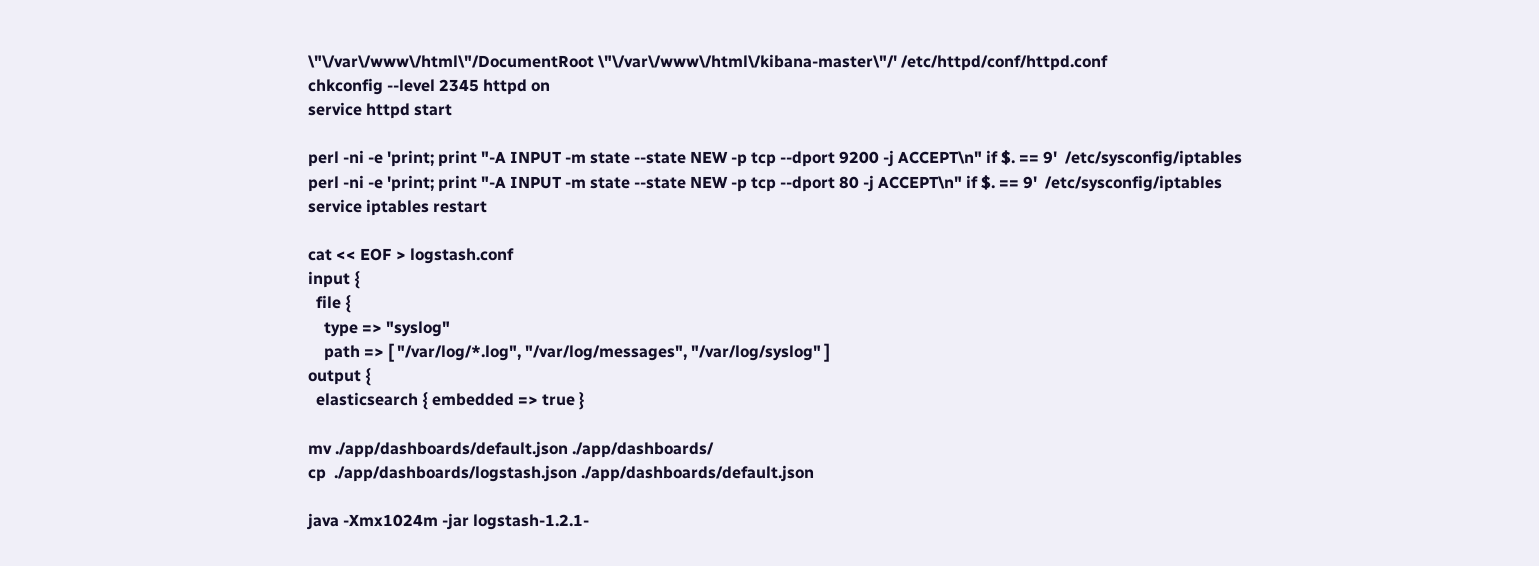\"\/var\/www\/html\"/DocumentRoot \"\/var\/www\/html\/kibana-master\"/' /etc/httpd/conf/httpd.conf
chkconfig --level 2345 httpd on
service httpd start

perl -ni -e 'print; print "-A INPUT -m state --state NEW -p tcp --dport 9200 -j ACCEPT\n" if $. == 9'  /etc/sysconfig/iptables
perl -ni -e 'print; print "-A INPUT -m state --state NEW -p tcp --dport 80 -j ACCEPT\n" if $. == 9'  /etc/sysconfig/iptables
service iptables restart

cat << EOF > logstash.conf
input {
  file {
    type => "syslog"
    path => [ "/var/log/*.log", "/var/log/messages", "/var/log/syslog" ]
output {
  elasticsearch { embedded => true }

mv ./app/dashboards/default.json ./app/dashboards/
cp  ./app/dashboards/logstash.json ./app/dashboards/default.json

java -Xmx1024m -jar logstash-1.2.1-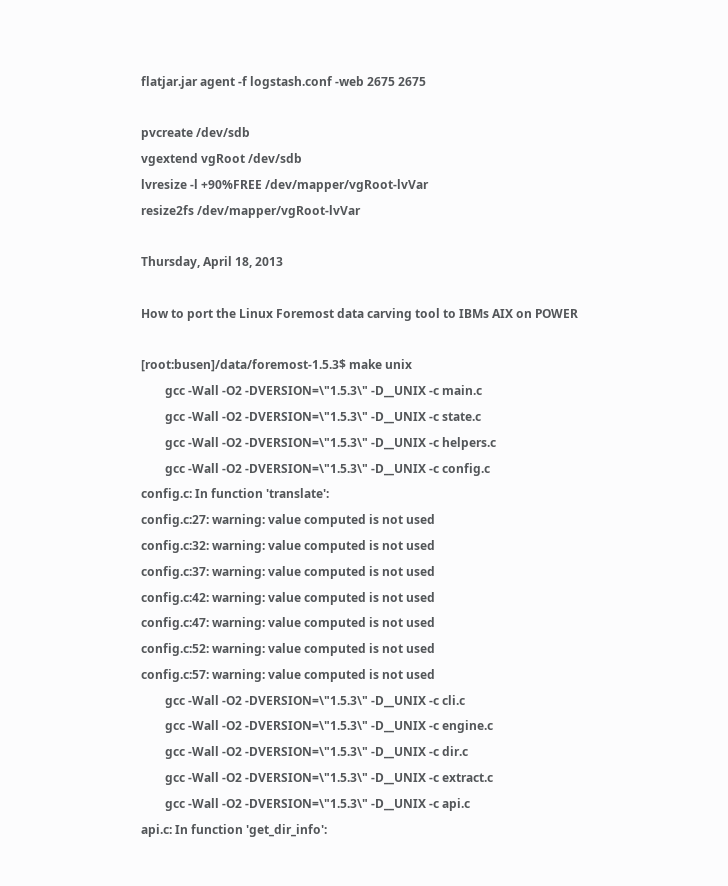flatjar.jar agent -f logstash.conf -web 2675 2675

pvcreate /dev/sdb
vgextend vgRoot /dev/sdb
lvresize -l +90%FREE /dev/mapper/vgRoot-lvVar
resize2fs /dev/mapper/vgRoot-lvVar

Thursday, April 18, 2013

How to port the Linux Foremost data carving tool to IBMs AIX on POWER

[root:busen]/data/foremost-1.5.3$ make unix
        gcc -Wall -O2 -DVERSION=\"1.5.3\" -D__UNIX -c main.c
        gcc -Wall -O2 -DVERSION=\"1.5.3\" -D__UNIX -c state.c
        gcc -Wall -O2 -DVERSION=\"1.5.3\" -D__UNIX -c helpers.c
        gcc -Wall -O2 -DVERSION=\"1.5.3\" -D__UNIX -c config.c
config.c: In function 'translate':
config.c:27: warning: value computed is not used
config.c:32: warning: value computed is not used
config.c:37: warning: value computed is not used
config.c:42: warning: value computed is not used
config.c:47: warning: value computed is not used
config.c:52: warning: value computed is not used
config.c:57: warning: value computed is not used
        gcc -Wall -O2 -DVERSION=\"1.5.3\" -D__UNIX -c cli.c
        gcc -Wall -O2 -DVERSION=\"1.5.3\" -D__UNIX -c engine.c
        gcc -Wall -O2 -DVERSION=\"1.5.3\" -D__UNIX -c dir.c
        gcc -Wall -O2 -DVERSION=\"1.5.3\" -D__UNIX -c extract.c
        gcc -Wall -O2 -DVERSION=\"1.5.3\" -D__UNIX -c api.c
api.c: In function 'get_dir_info':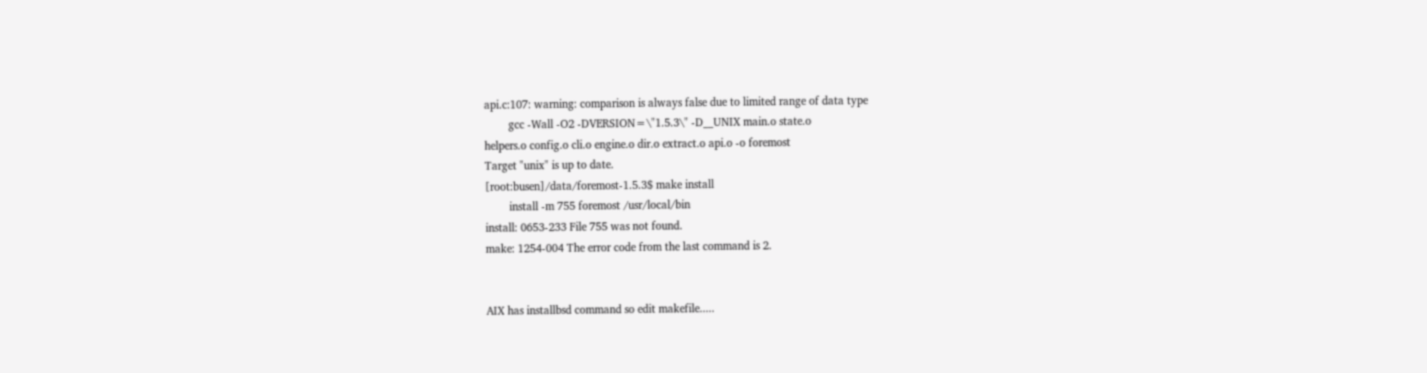api.c:107: warning: comparison is always false due to limited range of data type
        gcc -Wall -O2 -DVERSION=\"1.5.3\" -D__UNIX main.o state.o
helpers.o config.o cli.o engine.o dir.o extract.o api.o -o foremost
Target "unix" is up to date.
[root:busen]/data/foremost-1.5.3$ make install
        install -m 755 foremost /usr/local/bin
install: 0653-233 File 755 was not found.
make: 1254-004 The error code from the last command is 2.


AIX has installbsd command so edit makefile.....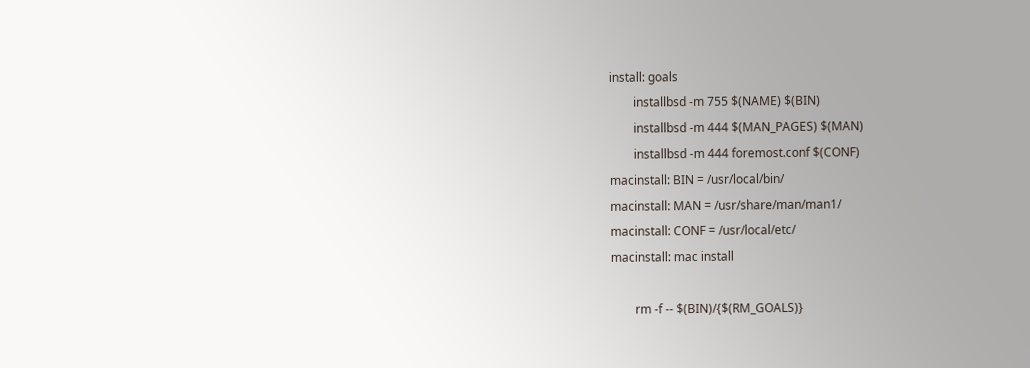install: goals
        installbsd -m 755 $(NAME) $(BIN)
        installbsd -m 444 $(MAN_PAGES) $(MAN)
        installbsd -m 444 foremost.conf $(CONF)
macinstall: BIN = /usr/local/bin/
macinstall: MAN = /usr/share/man/man1/
macinstall: CONF = /usr/local/etc/
macinstall: mac install

        rm -f -- $(BIN)/{$(RM_GOALS)}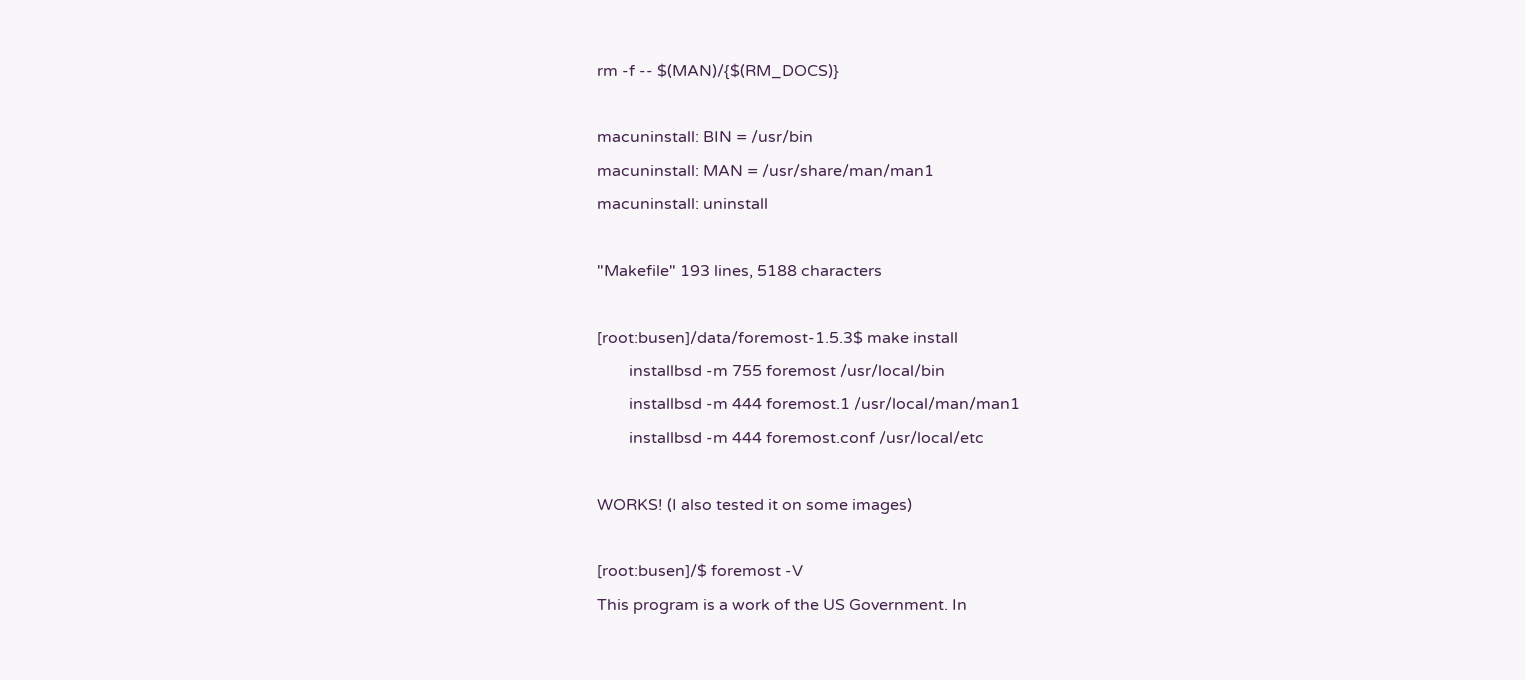rm -f -- $(MAN)/{$(RM_DOCS)}

macuninstall: BIN = /usr/bin
macuninstall: MAN = /usr/share/man/man1
macuninstall: uninstall

"Makefile" 193 lines, 5188 characters

[root:busen]/data/foremost-1.5.3$ make install
        installbsd -m 755 foremost /usr/local/bin
        installbsd -m 444 foremost.1 /usr/local/man/man1
        installbsd -m 444 foremost.conf /usr/local/etc

WORKS! (I also tested it on some images)

[root:busen]/$ foremost -V
This program is a work of the US Government. In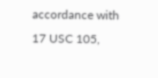accordance with 17 USC 105,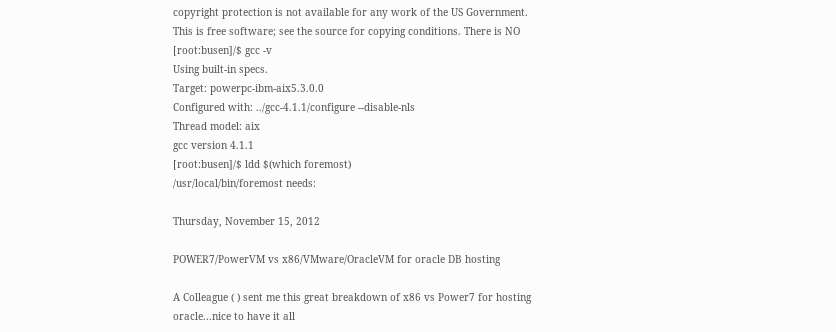copyright protection is not available for any work of the US Government.
This is free software; see the source for copying conditions. There is NO
[root:busen]/$ gcc -v
Using built-in specs.
Target: powerpc-ibm-aix5.3.0.0
Configured with: ../gcc-4.1.1/configure --disable-nls
Thread model: aix
gcc version 4.1.1
[root:busen]/$ ldd $(which foremost)
/usr/local/bin/foremost needs:

Thursday, November 15, 2012

POWER7/PowerVM vs x86/VMware/OracleVM for oracle DB hosting

A Colleague ( ) sent me this great breakdown of x86 vs Power7 for hosting oracle...nice to have it all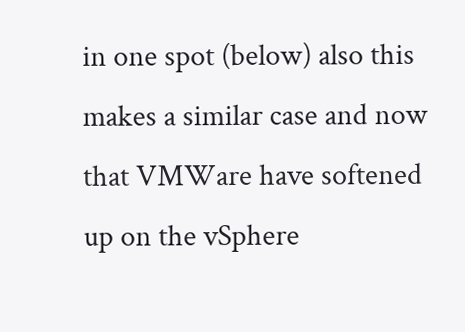in one spot (below) also this makes a similar case and now that VMWare have softened up on the vSphere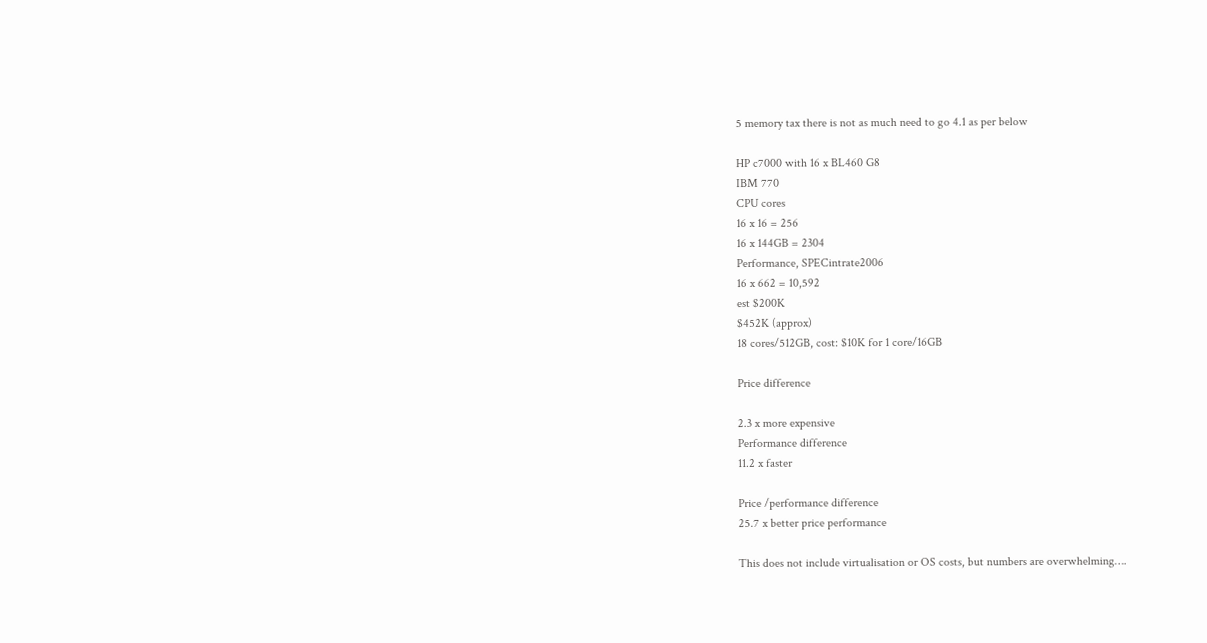5 memory tax there is not as much need to go 4.1 as per below

HP c7000 with 16 x BL460 G8
IBM 770
CPU cores
16 x 16 = 256
16 x 144GB = 2304
Performance, SPECintrate2006
16 x 662 = 10,592
est $200K
$452K (approx)
18 cores/512GB, cost: $10K for 1 core/16GB

Price difference

2.3 x more expensive
Performance difference
11.2 x faster

Price /performance difference
25.7 x better price performance

This does not include virtualisation or OS costs, but numbers are overwhelming….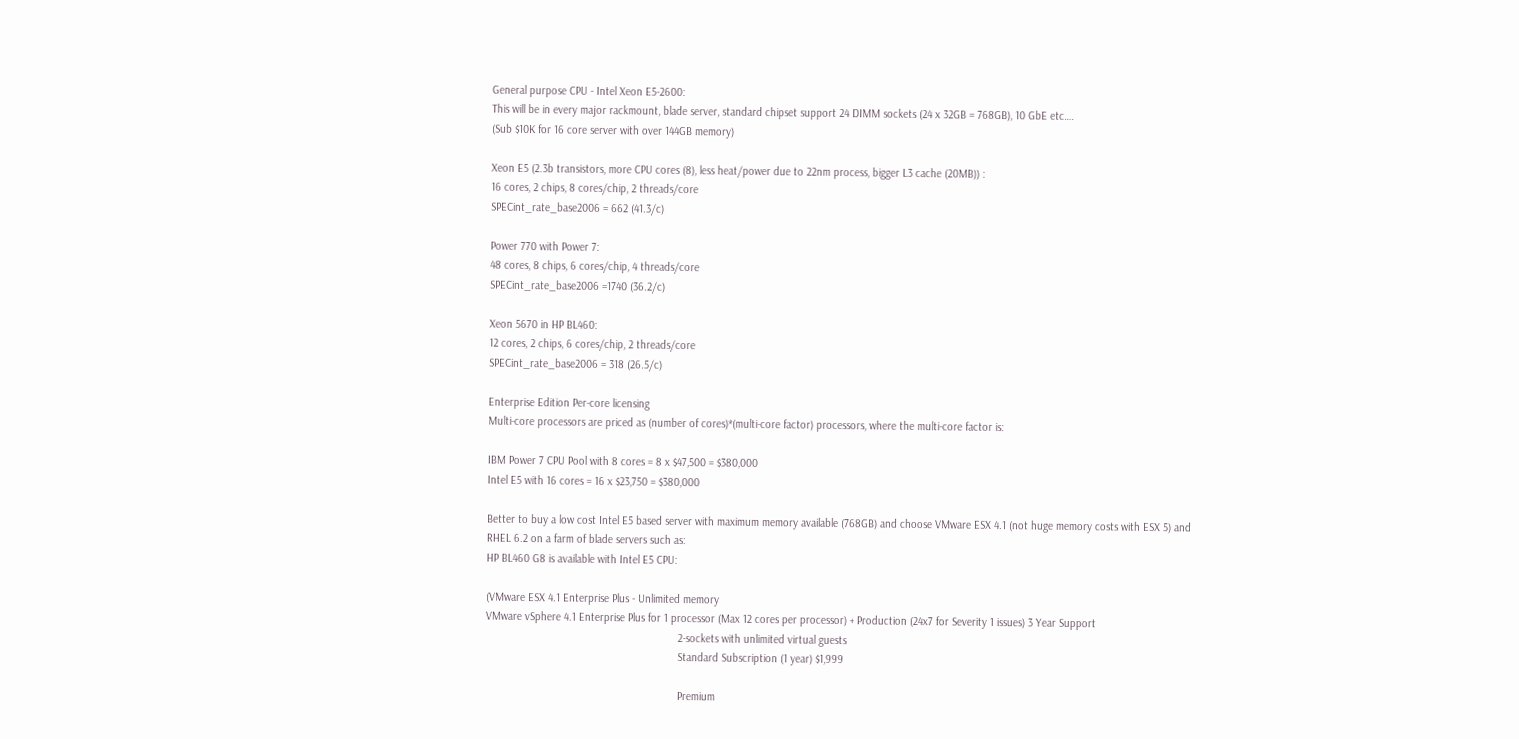General purpose CPU - Intel Xeon E5-2600:
This will be in every major rackmount, blade server, standard chipset support 24 DIMM sockets (24 x 32GB = 768GB), 10 GbE etc….
(Sub $10K for 16 core server with over 144GB memory)

Xeon E5 (2.3b transistors, more CPU cores (8), less heat/power due to 22nm process, bigger L3 cache (20MB)) :
16 cores, 2 chips, 8 cores/chip, 2 threads/core
SPECint_rate_base2006 = 662 (41.3/c)

Power 770 with Power 7:
48 cores, 8 chips, 6 cores/chip, 4 threads/core
SPECint_rate_base2006 =1740 (36.2/c)

Xeon 5670 in HP BL460:
12 cores, 2 chips, 6 cores/chip, 2 threads/core
SPECint_rate_base2006 = 318 (26.5/c)

Enterprise Edition Per-core licensing
Multi-core processors are priced as (number of cores)*(multi-core factor) processors, where the multi-core factor is:

IBM Power 7 CPU Pool with 8 cores = 8 x $47,500 = $380,000
Intel E5 with 16 cores = 16 x $23,750 = $380,000

Better to buy a low cost Intel E5 based server with maximum memory available (768GB) and choose VMware ESX 4.1 (not huge memory costs with ESX 5) and RHEL 6.2 on a farm of blade servers such as:
HP BL460 G8 is available with Intel E5 CPU:

(VMware ESX 4.1 Enterprise Plus - Unlimited memory
VMware vSphere 4.1 Enterprise Plus for 1 processor (Max 12 cores per processor) + Production (24x7 for Severity 1 issues) 3 Year Support
                                                                2-sockets with unlimited virtual guests
                                                                Standard Subscription (1 year) $1,999

                                                                Premium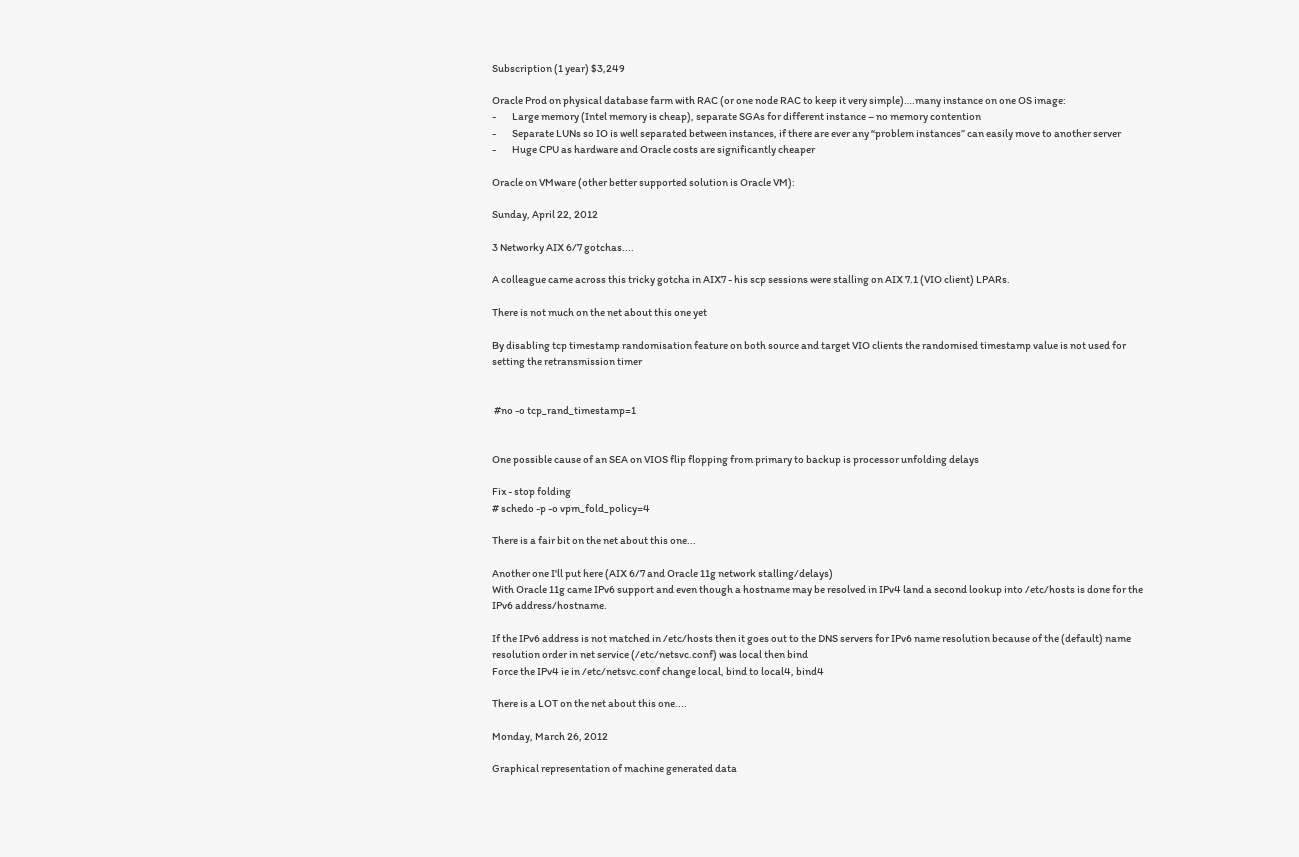Subscription (1 year) $3,249

Oracle Prod on physical database farm with RAC (or one node RAC to keep it very simple)….many instance on one OS image:
-        Large memory (Intel memory is cheap), separate SGAs for different instance – no memory contention
-        Separate LUNs so IO is well separated between instances, if there are ever any “problem instances” can easily move to another server
-        Huge CPU as hardware and Oracle costs are significantly cheaper

Oracle on VMware (other better supported solution is Oracle VM):

Sunday, April 22, 2012

3 Networky AIX 6/7 gotchas....

A colleague came across this tricky gotcha in AIX7 - his scp sessions were stalling on AIX 7.1 (VIO client) LPARs.

There is not much on the net about this one yet

By disabling tcp timestamp randomisation feature on both source and target VIO clients the randomised timestamp value is not used for setting the retransmission timer


 #no -o tcp_rand_timestamp=1


One possible cause of an SEA on VIOS flip flopping from primary to backup is processor unfolding delays

Fix - stop folding
# schedo -p -o vpm_fold_policy=4

There is a fair bit on the net about this one...

Another one I'll put here (AIX 6/7 and Oracle 11g network stalling/delays)
With Oracle 11g came IPv6 support and even though a hostname may be resolved in IPv4 land a second lookup into /etc/hosts is done for the IPv6 address/hostname.

If the IPv6 address is not matched in /etc/hosts then it goes out to the DNS servers for IPv6 name resolution because of the (default) name resolution order in net service (/etc/netsvc.conf) was local then bind
Force the IPv4 ie in /etc/netsvc.conf change local, bind to local4, bind4

There is a LOT on the net about this one....

Monday, March 26, 2012

Graphical representation of machine generated data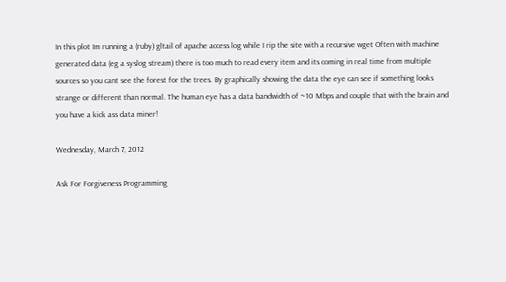In this plot Im running a (ruby) gltail of apache access log while I rip the site with a recursive wget Often with machine generated data (eg a syslog stream) there is too much to read every item and its coming in real time from multiple sources so you cant see the forest for the trees. By graphically showing the data the eye can see if something looks strange or different than normal. The human eye has a data bandwidth of ~10 Mbps and couple that with the brain and you have a kick ass data miner!

Wednesday, March 7, 2012

Ask For Forgiveness Programming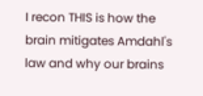I recon THIS is how the brain mitigates Amdahl's law and why our brains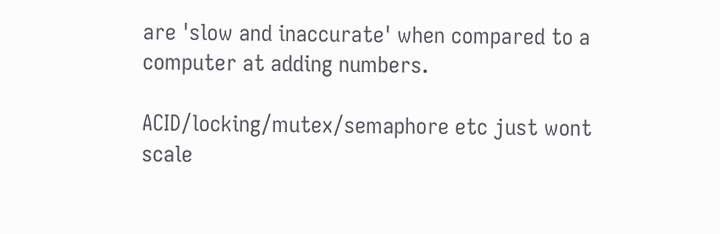are 'slow and inaccurate' when compared to a computer at adding numbers.

ACID/locking/mutex/semaphore etc just wont scale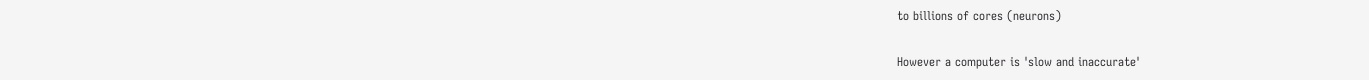to billions of cores (neurons)

However a computer is 'slow and inaccurate'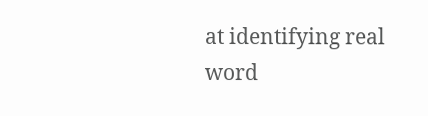at identifying real word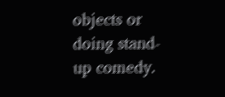objects or doing stand-up comedy.